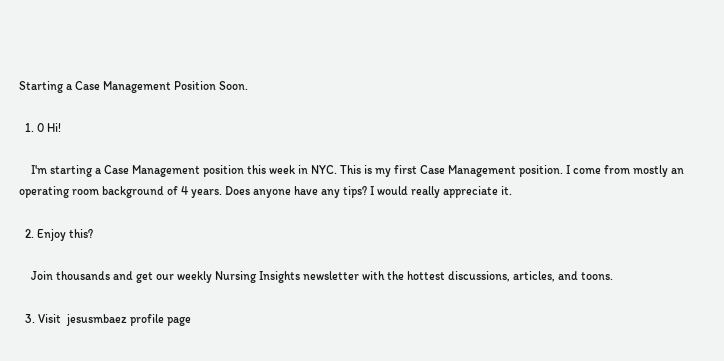Starting a Case Management Position Soon.

  1. 0 Hi!

    I'm starting a Case Management position this week in NYC. This is my first Case Management position. I come from mostly an operating room background of 4 years. Does anyone have any tips? I would really appreciate it.

  2. Enjoy this?

    Join thousands and get our weekly Nursing Insights newsletter with the hottest discussions, articles, and toons.

  3. Visit  jesusmbaez profile page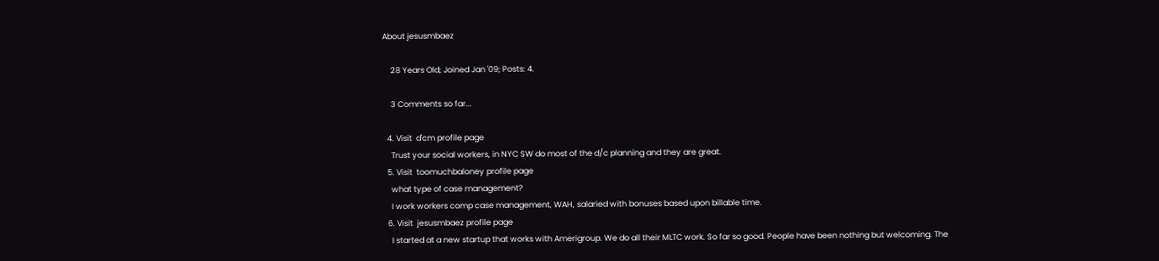About jesusmbaez

    28 Years Old; Joined Jan '09; Posts: 4.

    3 Comments so far...

  4. Visit  d'cm profile page
    Trust your social workers, in NYC SW do most of the d/c planning and they are great.
  5. Visit  toomuchbaloney profile page
    what type of case management?
    I work workers comp case management, WAH, salaried with bonuses based upon billable time.
  6. Visit  jesusmbaez profile page
    I started at a new startup that works with Amerigroup. We do all their MLTC work. So far so good. People have been nothing but welcoming. The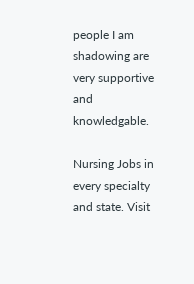people I am shadowing are very supportive and knowledgable.

Nursing Jobs in every specialty and state. Visit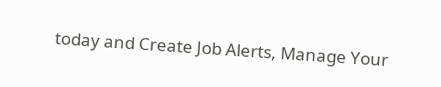today and Create Job Alerts, Manage Your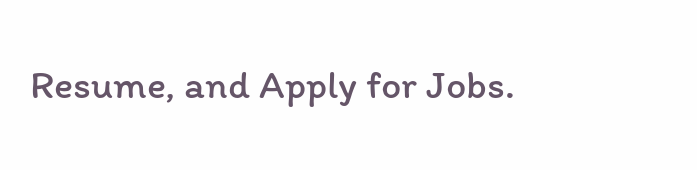Resume, and Apply for Jobs.